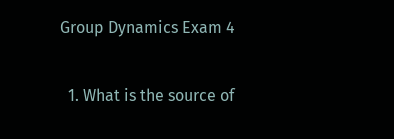Group Dynamics Exam 4

  1. What is the source of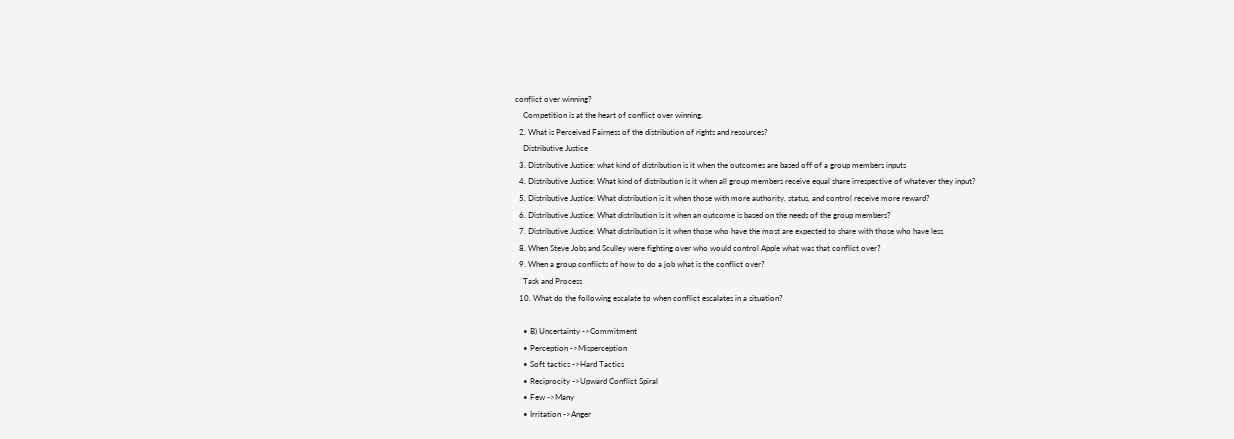conflict over winning?
    Competition is at the heart of conflict over winning.
  2. What is Perceived Fairness of the distribution of rights and resources?
    Distributive Justice
  3. Distributive Justice: what kind of distribution is it when the outcomes are based off of a group members inputs
  4. Distributive Justice: What kind of distribution is it when all group members receive equal share irrespective of whatever they input?
  5. Distributive Justice: What distribution is it when those with more authority, status, and control receive more reward?
  6. Distributive Justice: What distribution is it when an outcome is based on the needs of the group members?
  7. Distributive Justice: What distribution is it when those who have the most are expected to share with those who have less
  8. When Steve Jobs and Sculley were fighting over who would control Apple what was that conflict over?
  9. When a group conflicts of how to do a job what is the conflict over?
    Task and Process
  10. What do the following escalate to when conflict escalates in a situation?

    • B) Uncertainty ->Commitment
    • Perception ->Misperception
    • Soft tactics ->Hard Tactics
    • Reciprocity ->Upward Conflict Spiral
    • Few ->Many
    • Irritation ->Anger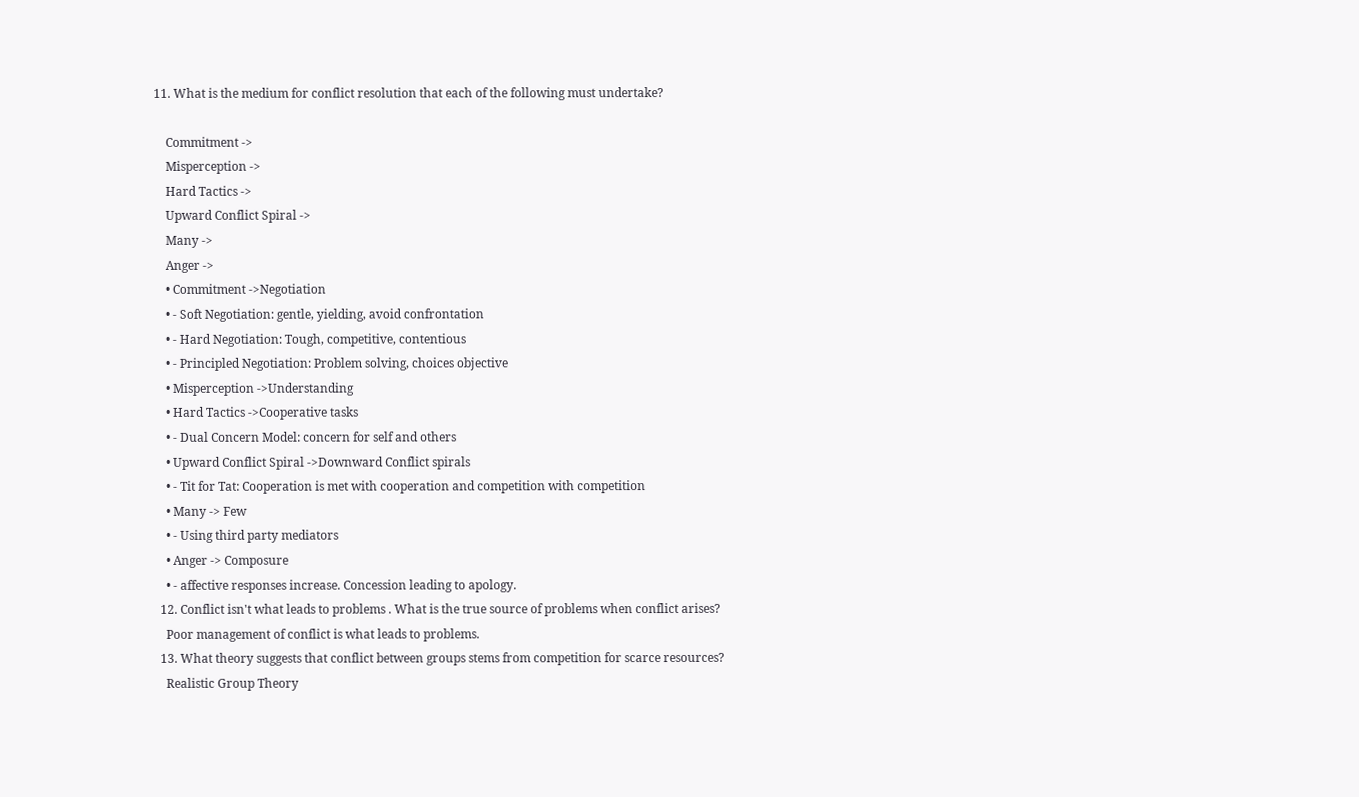11. What is the medium for conflict resolution that each of the following must undertake?

    Commitment ->
    Misperception ->
    Hard Tactics ->
    Upward Conflict Spiral ->
    Many ->
    Anger ->
    • Commitment ->Negotiation
    • - Soft Negotiation: gentle, yielding, avoid confrontation
    • - Hard Negotiation: Tough, competitive, contentious
    • - Principled Negotiation: Problem solving, choices objective
    • Misperception ->Understanding
    • Hard Tactics ->Cooperative tasks
    • - Dual Concern Model: concern for self and others
    • Upward Conflict Spiral ->Downward Conflict spirals
    • - Tit for Tat: Cooperation is met with cooperation and competition with competition
    • Many -> Few
    • - Using third party mediators
    • Anger -> Composure
    • - affective responses increase. Concession leading to apology.
  12. Conflict isn't what leads to problems . What is the true source of problems when conflict arises?
    Poor management of conflict is what leads to problems.
  13. What theory suggests that conflict between groups stems from competition for scarce resources?
    Realistic Group Theory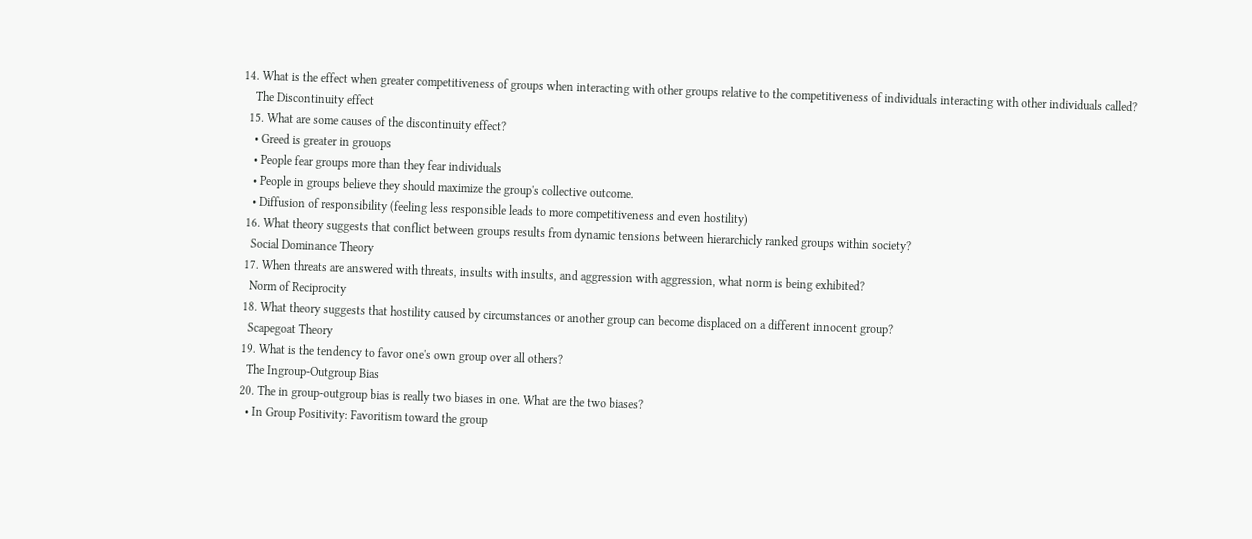14. What is the effect when greater competitiveness of groups when interacting with other groups relative to the competitiveness of individuals interacting with other individuals called?
    The Discontinuity effect
  15. What are some causes of the discontinuity effect?
    • Greed is greater in grouops
    • People fear groups more than they fear individuals
    • People in groups believe they should maximize the group's collective outcome.
    • Diffusion of responsibility (feeling less responsible leads to more competitiveness and even hostility)
  16. What theory suggests that conflict between groups results from dynamic tensions between hierarchicly ranked groups within society?
    Social Dominance Theory
  17. When threats are answered with threats, insults with insults, and aggression with aggression, what norm is being exhibited?
    Norm of Reciprocity
  18. What theory suggests that hostility caused by circumstances or another group can become displaced on a different innocent group?
    Scapegoat Theory
  19. What is the tendency to favor one's own group over all others?
    The Ingroup-Outgroup Bias
  20. The in group-outgroup bias is really two biases in one. What are the two biases?
    • In Group Positivity: Favoritism toward the group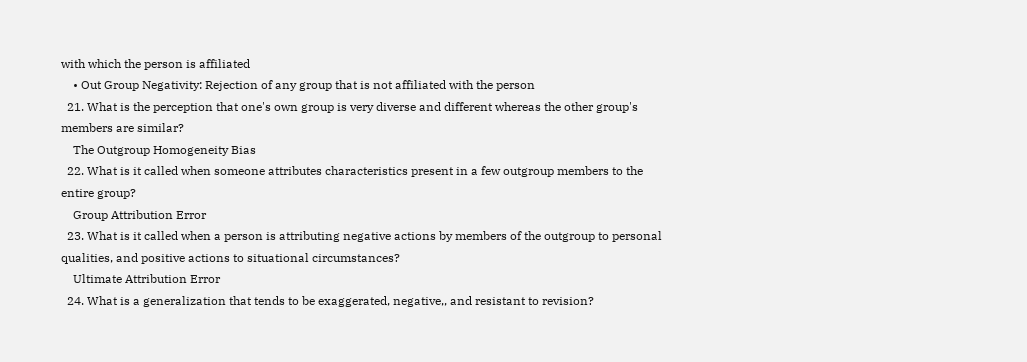with which the person is affiliated
    • Out Group Negativity: Rejection of any group that is not affiliated with the person
  21. What is the perception that one's own group is very diverse and different whereas the other group's members are similar?
    The Outgroup Homogeneity Bias
  22. What is it called when someone attributes characteristics present in a few outgroup members to the entire group?
    Group Attribution Error
  23. What is it called when a person is attributing negative actions by members of the outgroup to personal qualities, and positive actions to situational circumstances?
    Ultimate Attribution Error
  24. What is a generalization that tends to be exaggerated, negative,, and resistant to revision?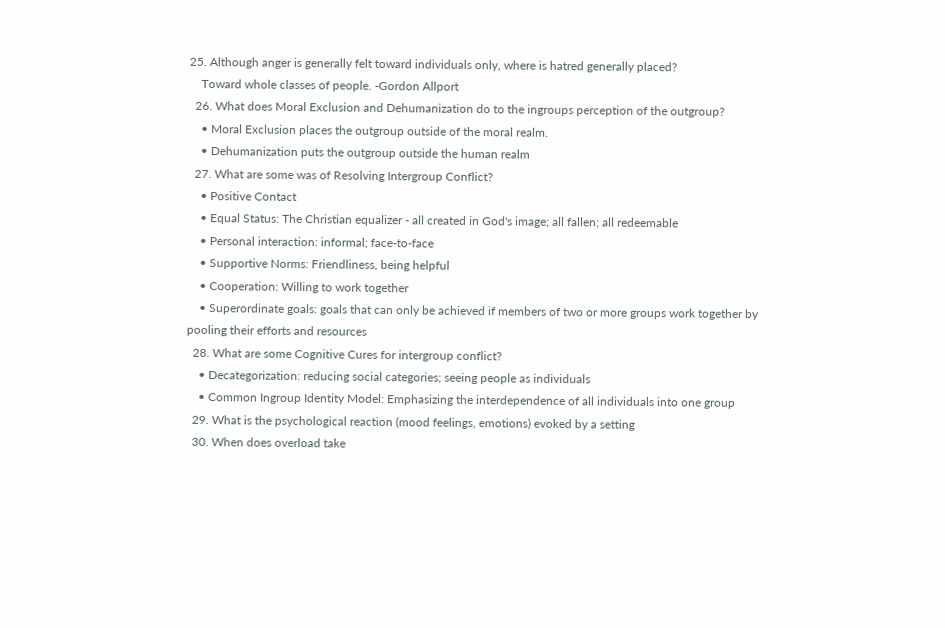25. Although anger is generally felt toward individuals only, where is hatred generally placed?
    Toward whole classes of people. -Gordon Allport
  26. What does Moral Exclusion and Dehumanization do to the ingroups perception of the outgroup?
    • Moral Exclusion places the outgroup outside of the moral realm.
    • Dehumanization puts the outgroup outside the human realm
  27. What are some was of Resolving Intergroup Conflict?
    • Positive Contact
    • Equal Status: The Christian equalizer - all created in God's image; all fallen; all redeemable
    • Personal interaction: informal; face-to-face
    • Supportive Norms: Friendliness, being helpful
    • Cooperation: Willing to work together
    • Superordinate goals: goals that can only be achieved if members of two or more groups work together by pooling their efforts and resources
  28. What are some Cognitive Cures for intergroup conflict?
    • Decategorization: reducing social categories; seeing people as individuals
    • Common Ingroup Identity Model: Emphasizing the interdependence of all individuals into one group
  29. What is the psychological reaction (mood feelings, emotions) evoked by a setting
  30. When does overload take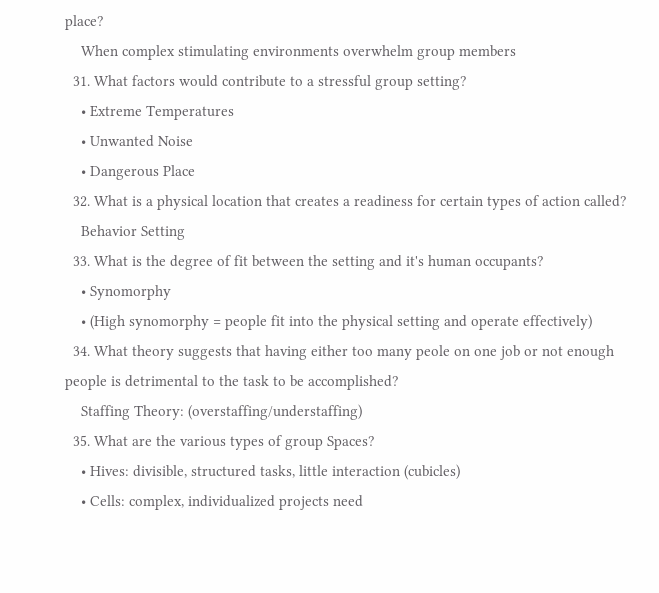place?
    When complex stimulating environments overwhelm group members
  31. What factors would contribute to a stressful group setting?
    • Extreme Temperatures
    • Unwanted Noise
    • Dangerous Place
  32. What is a physical location that creates a readiness for certain types of action called?
    Behavior Setting
  33. What is the degree of fit between the setting and it's human occupants?
    • Synomorphy
    • (High synomorphy = people fit into the physical setting and operate effectively)
  34. What theory suggests that having either too many peole on one job or not enough people is detrimental to the task to be accomplished?
    Staffing Theory: (overstaffing/understaffing)
  35. What are the various types of group Spaces?
    • Hives: divisible, structured tasks, little interaction (cubicles)
    • Cells: complex, individualized projects need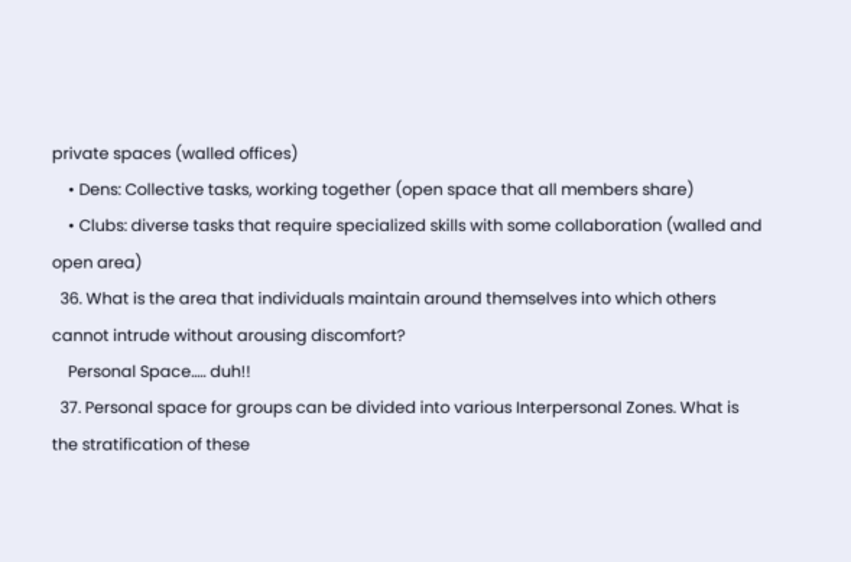private spaces (walled offices)
    • Dens: Collective tasks, working together (open space that all members share)
    • Clubs: diverse tasks that require specialized skills with some collaboration (walled and open area)
  36. What is the area that individuals maintain around themselves into which others cannot intrude without arousing discomfort?
    Personal Space..... duh!!
  37. Personal space for groups can be divided into various Interpersonal Zones. What is the stratification of these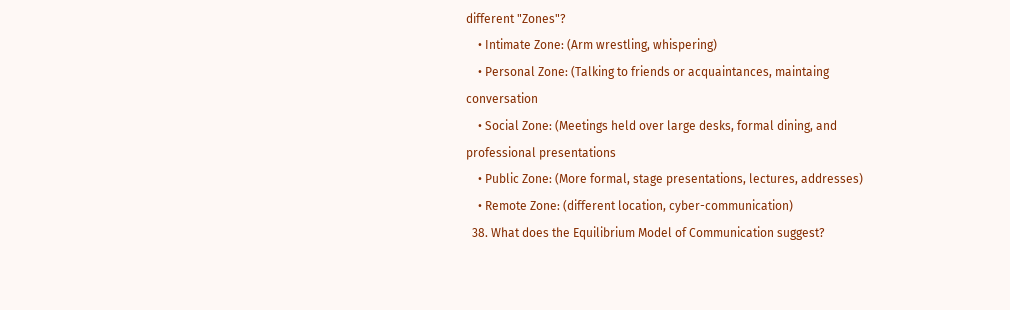different "Zones"?
    • Intimate Zone: (Arm wrestling, whispering)
    • Personal Zone: (Talking to friends or acquaintances, maintaing conversation
    • Social Zone: (Meetings held over large desks, formal dining, and professional presentations
    • Public Zone: (More formal, stage presentations, lectures, addresses)
    • Remote Zone: (different location, cyber-communication)
  38. What does the Equilibrium Model of Communication suggest?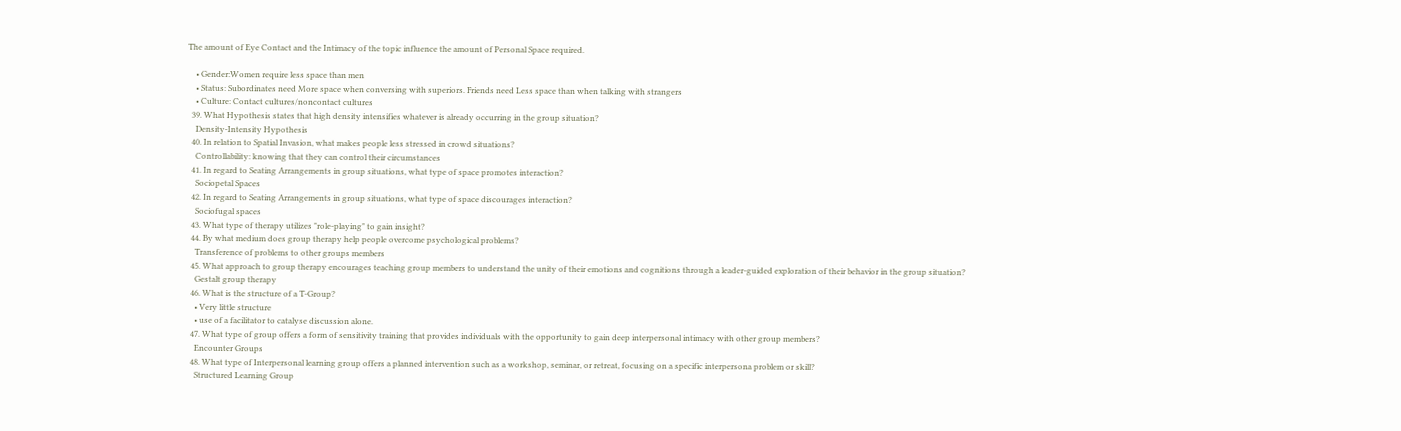The amount of Eye Contact and the Intimacy of the topic influence the amount of Personal Space required.

    • Gender:Women require less space than men
    • Status: Subordinates need More space when conversing with superiors. Friends need Less space than when talking with strangers
    • Culture: Contact cultures/noncontact cultures
  39. What Hypothesis states that high density intensifies whatever is already occurring in the group situation?
    Density-Intensity Hypothesis
  40. In relation to Spatial Invasion, what makes people less stressed in crowd situations?
    Controllability: knowing that they can control their circumstances
  41. In regard to Seating Arrangements in group situations, what type of space promotes interaction?
    Sociopetal Spaces
  42. In regard to Seating Arrangements in group situations, what type of space discourages interaction?
    Sociofugal spaces
  43. What type of therapy utilizes "role-playing" to gain insight?
  44. By what medium does group therapy help people overcome psychological problems?
    Transference of problems to other groups members
  45. What approach to group therapy encourages teaching group members to understand the unity of their emotions and cognitions through a leader-guided exploration of their behavior in the group situation?
    Gestalt group therapy
  46. What is the structure of a T-Group?
    • Very little structure
    • use of a facilitator to catalyse discussion alone.
  47. What type of group offers a form of sensitivity training that provides individuals with the opportunity to gain deep interpersonal intimacy with other group members?
    Encounter Groups
  48. What type of Interpersonal learning group offers a planned intervention such as a workshop, seminar, or retreat, focusing on a specific interpersona problem or skill?
    Structured Learning Group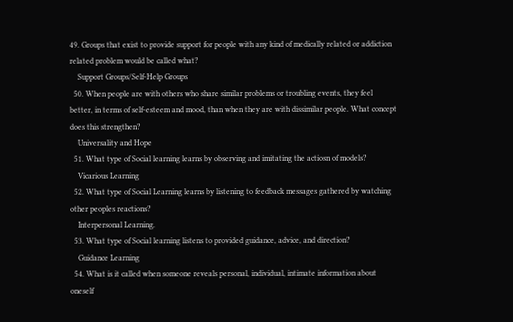49. Groups that exist to provide support for people with any kind of medically related or addiction related problem would be called what?
    Support Groups/Self-Help Groups
  50. When people are with others who share similar problems or troubling events, they feel better, in terms of self-esteem and mood, than when they are with dissimilar people. What concept does this strengthen?
    Universality and Hope
  51. What type of Social learning learns by observing and imitating the actiosn of models?
    Vicarious Learning
  52. What type of Social Learning learns by listening to feedback messages gathered by watching other peoples reactions?
    Interpersonal Learning.
  53. What type of Social learning listens to provided guidance, advice, and direction?
    Guidance Learning
  54. What is it called when someone reveals personal, individual, intimate information about oneself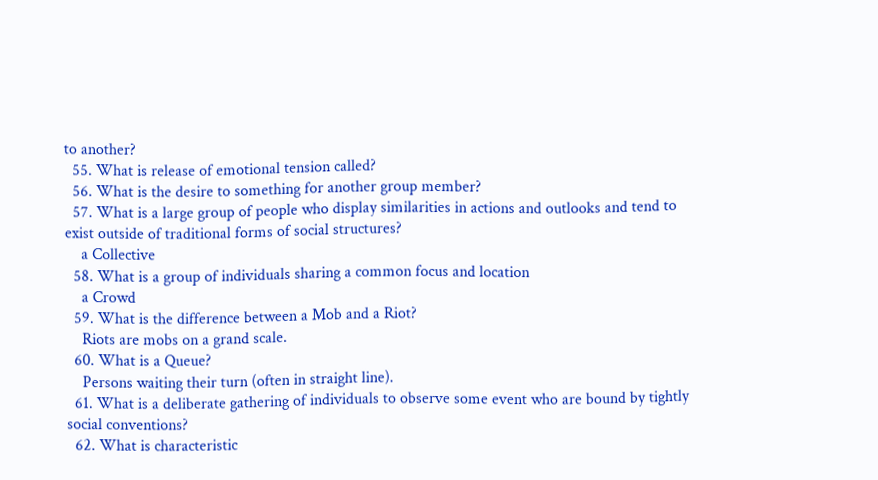to another?
  55. What is release of emotional tension called?
  56. What is the desire to something for another group member?
  57. What is a large group of people who display similarities in actions and outlooks and tend to exist outside of traditional forms of social structures?
    a Collective
  58. What is a group of individuals sharing a common focus and location
    a Crowd
  59. What is the difference between a Mob and a Riot?
    Riots are mobs on a grand scale.
  60. What is a Queue?
    Persons waiting their turn (often in straight line).
  61. What is a deliberate gathering of individuals to observe some event who are bound by tightly social conventions?
  62. What is characteristic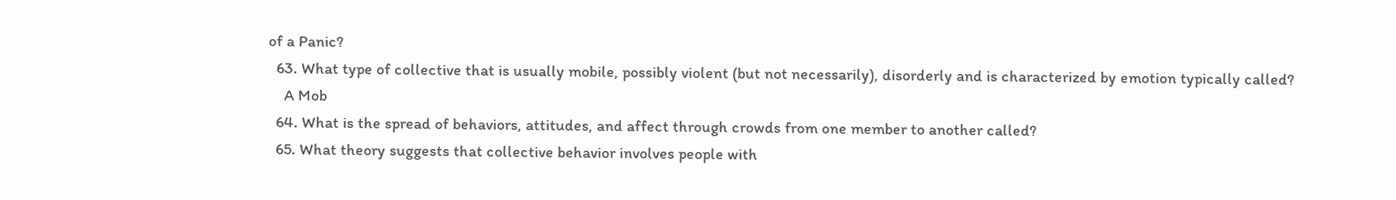of a Panic?
  63. What type of collective that is usually mobile, possibly violent (but not necessarily), disorderly and is characterized by emotion typically called?
    A Mob
  64. What is the spread of behaviors, attitudes, and affect through crowds from one member to another called?
  65. What theory suggests that collective behavior involves people with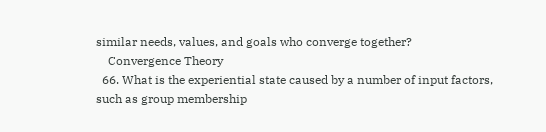similar needs, values, and goals who converge together?
    Convergence Theory
  66. What is the experiential state caused by a number of input factors, such as group membership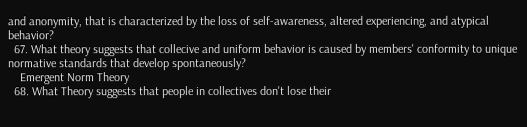and anonymity, that is characterized by the loss of self-awareness, altered experiencing, and atypical behavior?
  67. What theory suggests that collecive and uniform behavior is caused by members' conformity to unique normative standards that develop spontaneously?
    Emergent Norm Theory
  68. What Theory suggests that people in collectives don't lose their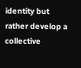identity but rather develop a collective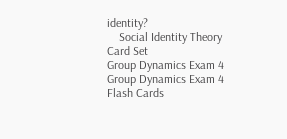identity?
    Social Identity Theory
Card Set
Group Dynamics Exam 4
Group Dynamics Exam 4 Flash Cards